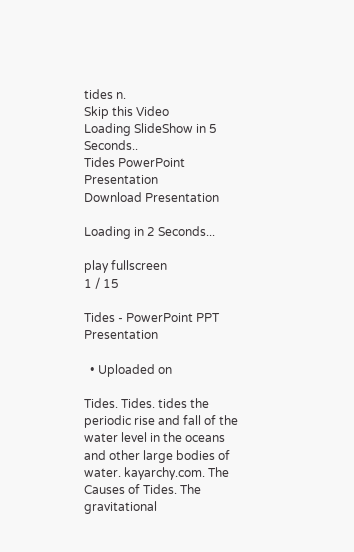tides n.
Skip this Video
Loading SlideShow in 5 Seconds..
Tides PowerPoint Presentation
Download Presentation

Loading in 2 Seconds...

play fullscreen
1 / 15

Tides - PowerPoint PPT Presentation

  • Uploaded on

Tides. Tides. tides the periodic rise and fall of the water level in the oceans and other large bodies of water. kayarchy.com. The Causes of Tides. The gravitational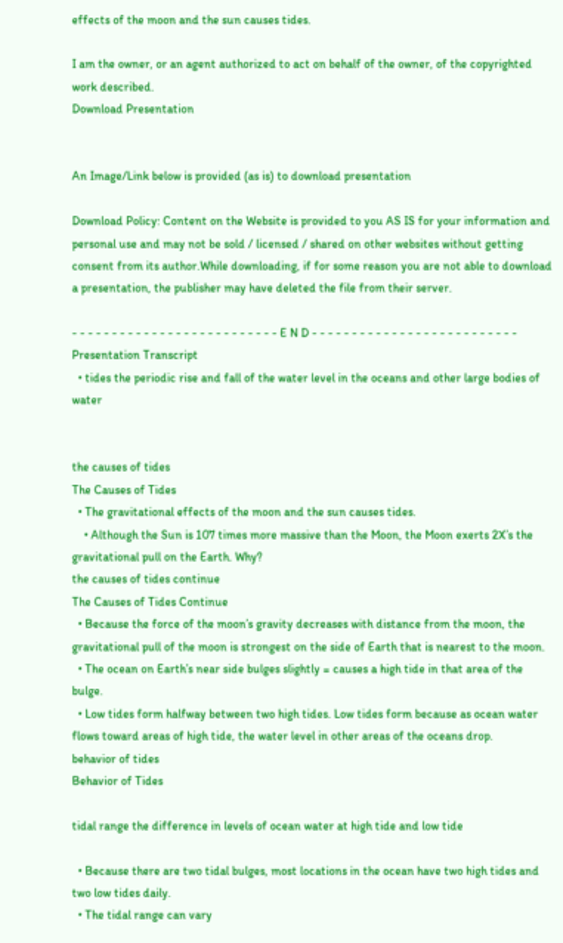effects of the moon and the sun causes tides.

I am the owner, or an agent authorized to act on behalf of the owner, of the copyrighted work described.
Download Presentation


An Image/Link below is provided (as is) to download presentation

Download Policy: Content on the Website is provided to you AS IS for your information and personal use and may not be sold / licensed / shared on other websites without getting consent from its author.While downloading, if for some reason you are not able to download a presentation, the publisher may have deleted the file from their server.

- - - - - - - - - - - - - - - - - - - - - - - - - - E N D - - - - - - - - - - - - - - - - - - - - - - - - - -
Presentation Transcript
  • tides the periodic rise and fall of the water level in the oceans and other large bodies of water


the causes of tides
The Causes of Tides
  • The gravitational effects of the moon and the sun causes tides.
    • Although the Sun is 107 times more massive than the Moon, the Moon exerts 2X’s the gravitational pull on the Earth. Why?
the causes of tides continue
The Causes of Tides Continue
  • Because the force of the moon’s gravity decreases with distance from the moon, the gravitational pull of the moon is strongest on the side of Earth that is nearest to the moon.
  • The ocean on Earth’s near side bulges slightly = causes a high tide in that area of the bulge.
  • Low tides form halfway between two high tides. Low tides form because as ocean water flows toward areas of high tide, the water level in other areas of the oceans drop.
behavior of tides
Behavior of Tides

tidal range the difference in levels of ocean water at high tide and low tide

  • Because there are two tidal bulges, most locations in the ocean have two high tides and two low tides daily.
  • The tidal range can vary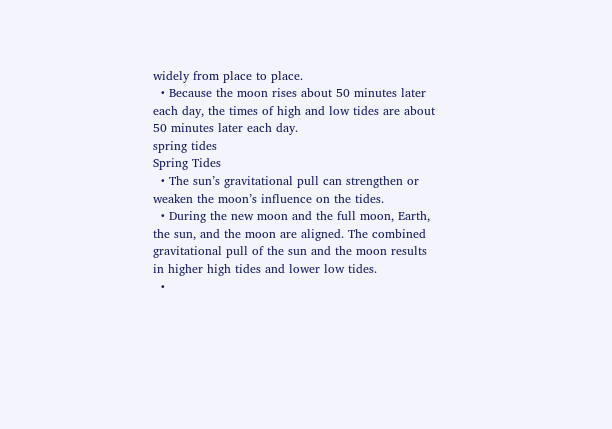widely from place to place.
  • Because the moon rises about 50 minutes later each day, the times of high and low tides are about 50 minutes later each day.
spring tides
Spring Tides
  • The sun’s gravitational pull can strengthen or weaken the moon’s influence on the tides.
  • During the new moon and the full moon, Earth, the sun, and the moon are aligned. The combined gravitational pull of the sun and the moon results in higher high tides and lower low tides.
  •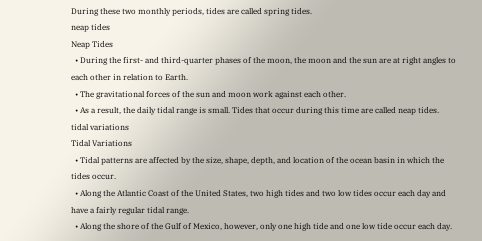During these two monthly periods, tides are called spring tides.
neap tides
Neap Tides
  • During the first- and third-quarter phases of the moon, the moon and the sun are at right angles to each other in relation to Earth.
  • The gravitational forces of the sun and moon work against each other.
  • As a result, the daily tidal range is small. Tides that occur during this time are called neap tides.
tidal variations
Tidal Variations
  • Tidal patterns are affected by the size, shape, depth, and location of the ocean basin in which the tides occur.
  • Along the Atlantic Coast of the United States, two high tides and two low tides occur each day and have a fairly regular tidal range.
  • Along the shore of the Gulf of Mexico, however, only one high tide and one low tide occur each day.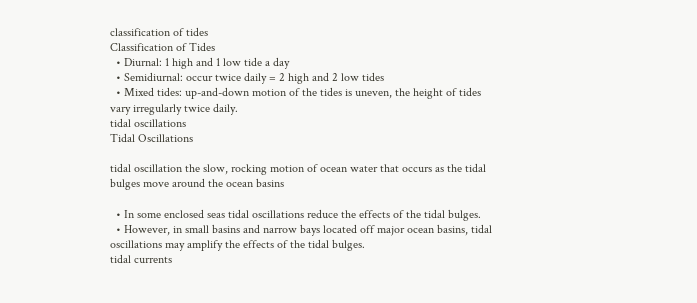classification of tides
Classification of Tides
  • Diurnal: 1 high and 1 low tide a day
  • Semidiurnal: occur twice daily = 2 high and 2 low tides
  • Mixed tides: up-and-down motion of the tides is uneven, the height of tides vary irregularly twice daily.
tidal oscillations
Tidal Oscillations

tidal oscillation the slow, rocking motion of ocean water that occurs as the tidal bulges move around the ocean basins

  • In some enclosed seas tidal oscillations reduce the effects of the tidal bulges.
  • However, in small basins and narrow bays located off major ocean basins, tidal oscillations may amplify the effects of the tidal bulges.
tidal currents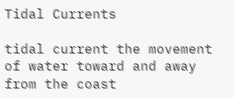Tidal Currents

tidal current the movement of water toward and away from the coast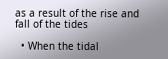as a result of the rise and fall of the tides

  • When the tidal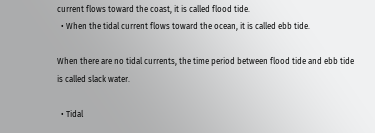current flows toward the coast, it is called flood tide.
  • When the tidal current flows toward the ocean, it is called ebb tide.

When there are no tidal currents, the time period between flood tide and ebb tide is called slack water.

  • Tidal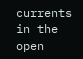currents in the open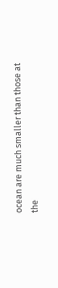ocean are much smaller than those at the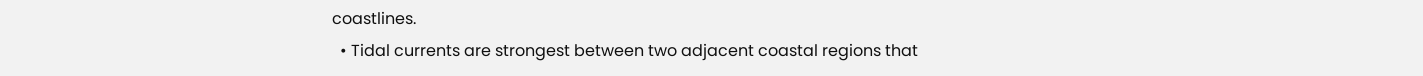coastlines.
  • Tidal currents are strongest between two adjacent coastal regions that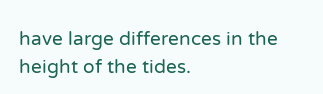have large differences in the height of the tides.